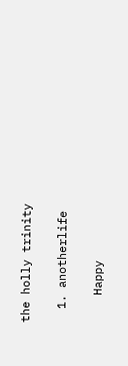the holly trinity

  1. anotherlife

    Happy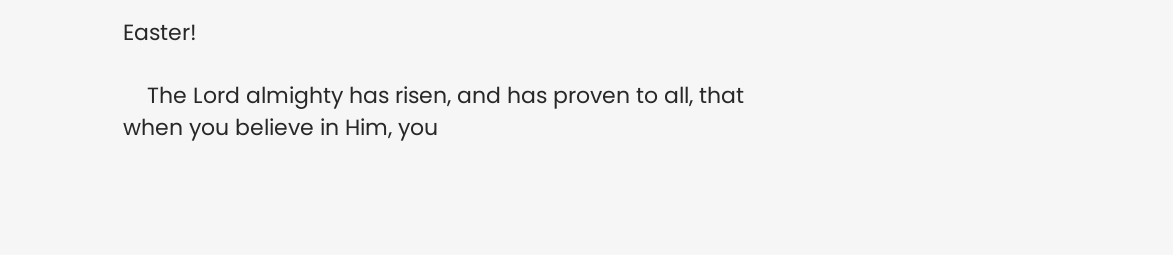Easter!

    The Lord almighty has risen, and has proven to all, that when you believe in Him, you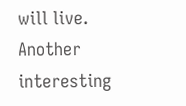will live. Another interesting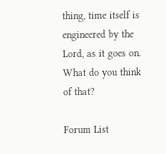thing, time itself is engineered by the Lord, as it goes on. What do you think of that?

Forum List